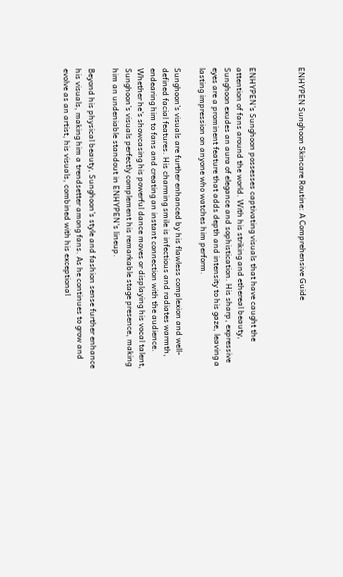ENHYPEN Sunghoon Skincare Routine: A Comprehensive Guide



ENHYPEN's Sunghoon possesses captivating visuals that have caught the attention of fans around the world. With his striking and ethereal beauty, Sunghoon exudes an aura of elegance and sophistication. His sharp, expressive eyes are a prominent feature that adds depth and intensity to his gaze, leaving a lasting impression on anyone who watches him perform.

Sunghoon's visuals are further enhanced by his flawless complexion and well-defined facial features. His charming smile is infectious and radiates warmth, endearing him to fans and creating an instant connection with the audience. Whether he's showcasing his powerful dance moves or displaying his vocal talent, Sunghoon's visuals perfectly complement his remarkable stage presence, making him an undeniable standout in ENHYPEN's lineup.

Beyond his physical beauty, Sunghoon's style and fashion sense further enhance his visuals, making him a trendsetter among fans. As he continues to grow and evolve as an artist, his visuals, combined with his exceptional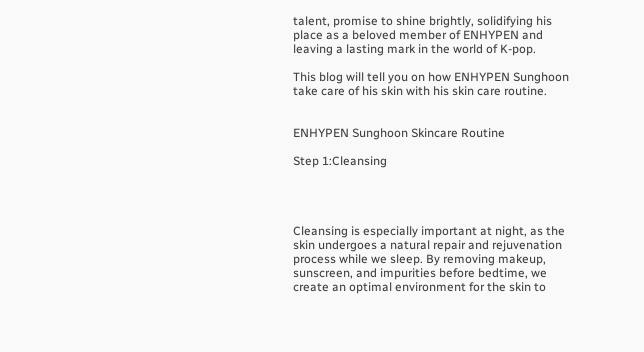talent, promise to shine brightly, solidifying his place as a beloved member of ENHYPEN and leaving a lasting mark in the world of K-pop.

This blog will tell you on how ENHYPEN Sunghoon take care of his skin with his skin care routine.


ENHYPEN Sunghoon Skincare Routine

Step 1:Cleansing




Cleansing is especially important at night, as the skin undergoes a natural repair and rejuvenation process while we sleep. By removing makeup, sunscreen, and impurities before bedtime, we create an optimal environment for the skin to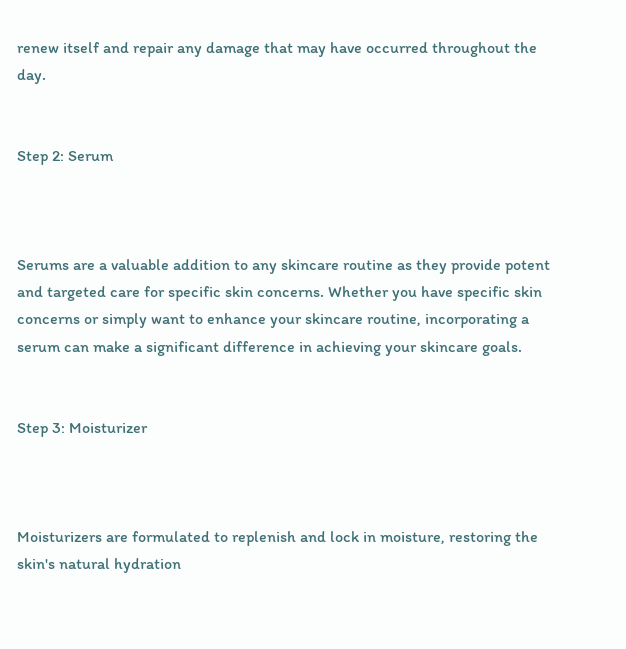renew itself and repair any damage that may have occurred throughout the day.


Step 2: Serum



Serums are a valuable addition to any skincare routine as they provide potent and targeted care for specific skin concerns. Whether you have specific skin concerns or simply want to enhance your skincare routine, incorporating a serum can make a significant difference in achieving your skincare goals.


Step 3: Moisturizer



Moisturizers are formulated to replenish and lock in moisture, restoring the skin's natural hydration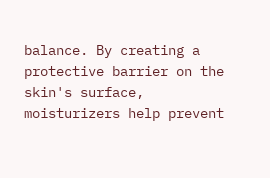balance. By creating a protective barrier on the skin's surface, moisturizers help prevent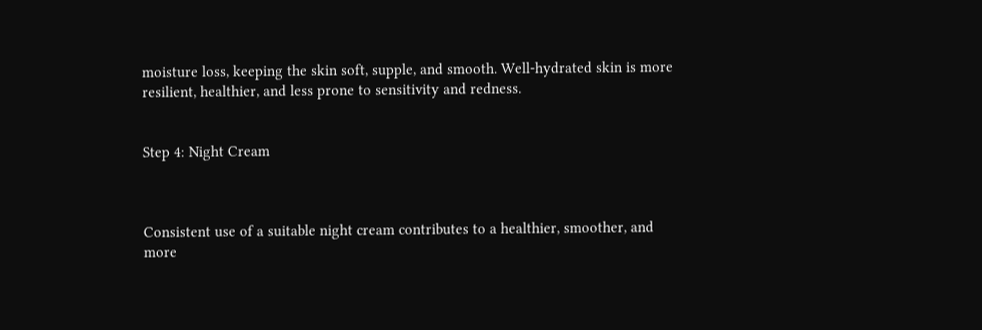moisture loss, keeping the skin soft, supple, and smooth. Well-hydrated skin is more resilient, healthier, and less prone to sensitivity and redness.


Step 4: Night Cream



Consistent use of a suitable night cream contributes to a healthier, smoother, and more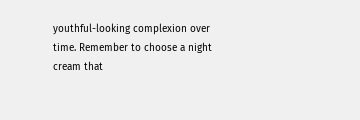youthful-looking complexion over time. Remember to choose a night cream that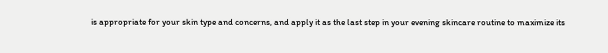is appropriate for your skin type and concerns, and apply it as the last step in your evening skincare routine to maximize its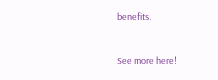benefits.



See more here!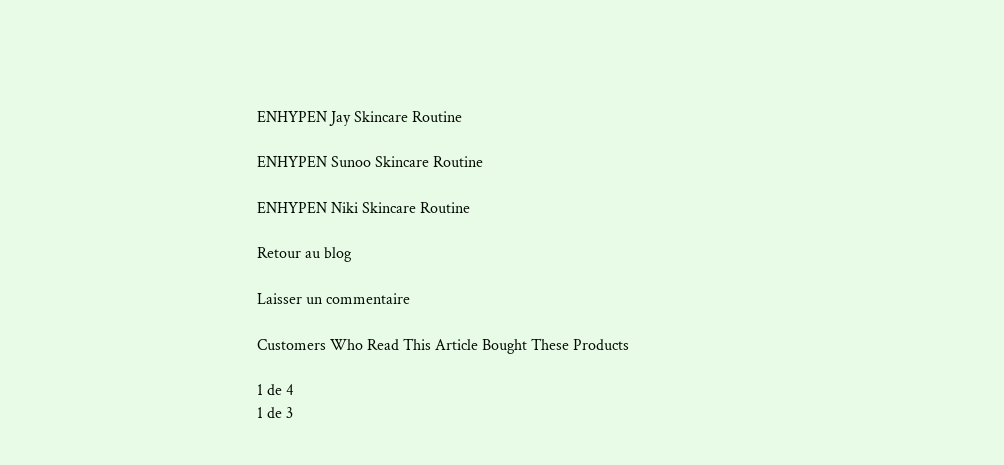ENHYPEN Jay Skincare Routine

ENHYPEN Sunoo Skincare Routine

ENHYPEN Niki Skincare Routine

Retour au blog

Laisser un commentaire

Customers Who Read This Article Bought These Products

1 de 4
1 de 3